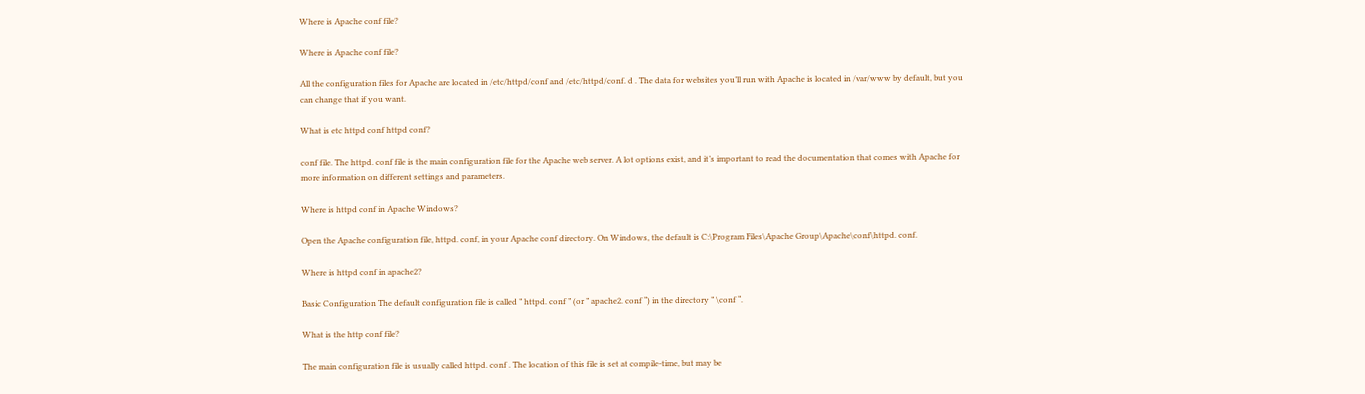Where is Apache conf file?

Where is Apache conf file?

All the configuration files for Apache are located in /etc/httpd/conf and /etc/httpd/conf. d . The data for websites you’ll run with Apache is located in /var/www by default, but you can change that if you want.

What is etc httpd conf httpd conf?

conf file. The httpd. conf file is the main configuration file for the Apache web server. A lot options exist, and it’s important to read the documentation that comes with Apache for more information on different settings and parameters.

Where is httpd conf in Apache Windows?

Open the Apache configuration file, httpd. conf, in your Apache conf directory. On Windows, the default is C:\Program Files\Apache Group\Apache\conf\httpd. conf.

Where is httpd conf in apache2?

Basic Configuration The default configuration file is called ” httpd. conf ” (or ” apache2. conf “) in the directory ” \conf “.

What is the http conf file?

The main configuration file is usually called httpd. conf . The location of this file is set at compile-time, but may be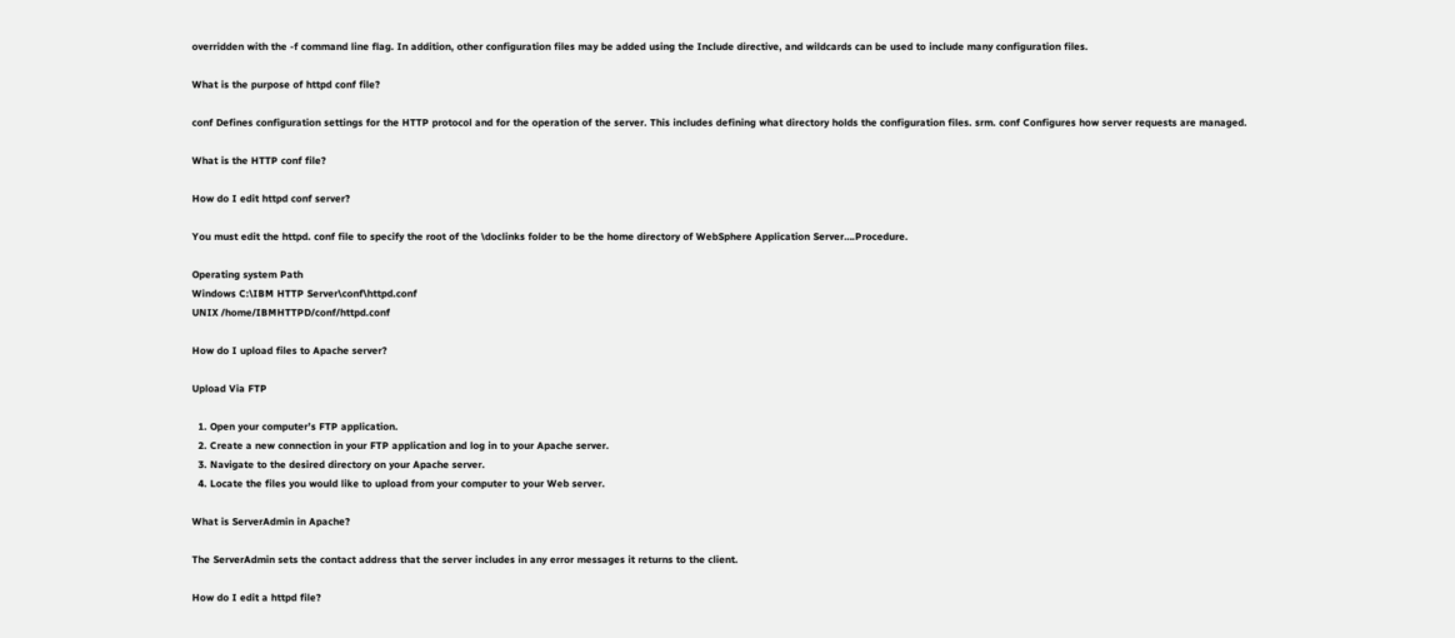overridden with the -f command line flag. In addition, other configuration files may be added using the Include directive, and wildcards can be used to include many configuration files.

What is the purpose of httpd conf file?

conf Defines configuration settings for the HTTP protocol and for the operation of the server. This includes defining what directory holds the configuration files. srm. conf Configures how server requests are managed.

What is the HTTP conf file?

How do I edit httpd conf server?

You must edit the httpd. conf file to specify the root of the \doclinks folder to be the home directory of WebSphere Application Server….Procedure.

Operating system Path
Windows C:\IBM HTTP Server\conf\httpd.conf
UNIX /home/IBMHTTPD/conf/httpd.conf

How do I upload files to Apache server?

Upload Via FTP

  1. Open your computer’s FTP application.
  2. Create a new connection in your FTP application and log in to your Apache server.
  3. Navigate to the desired directory on your Apache server.
  4. Locate the files you would like to upload from your computer to your Web server.

What is ServerAdmin in Apache?

The ServerAdmin sets the contact address that the server includes in any error messages it returns to the client.

How do I edit a httpd file?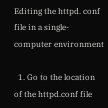Editing the httpd. conf file in a single-computer environment

  1. Go to the location of the httpd.conf file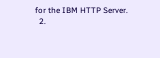for the IBM HTTP Server.
  2.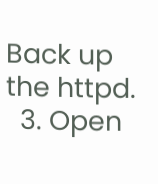Back up the httpd.
  3. Open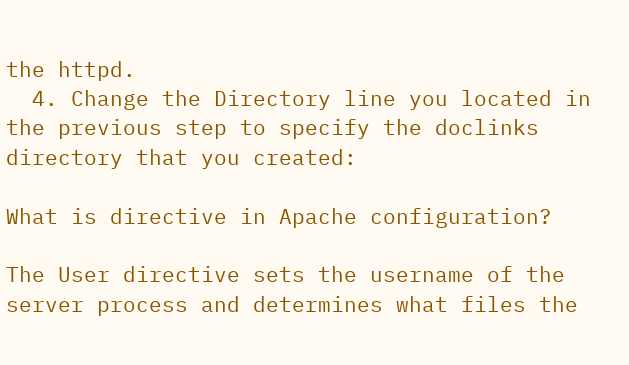the httpd.
  4. Change the Directory line you located in the previous step to specify the doclinks directory that you created:

What is directive in Apache configuration?

The User directive sets the username of the server process and determines what files the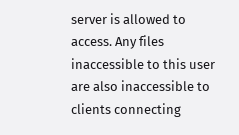server is allowed to access. Any files inaccessible to this user are also inaccessible to clients connecting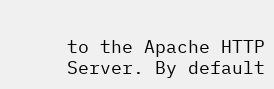to the Apache HTTP Server. By default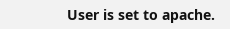User is set to apache.